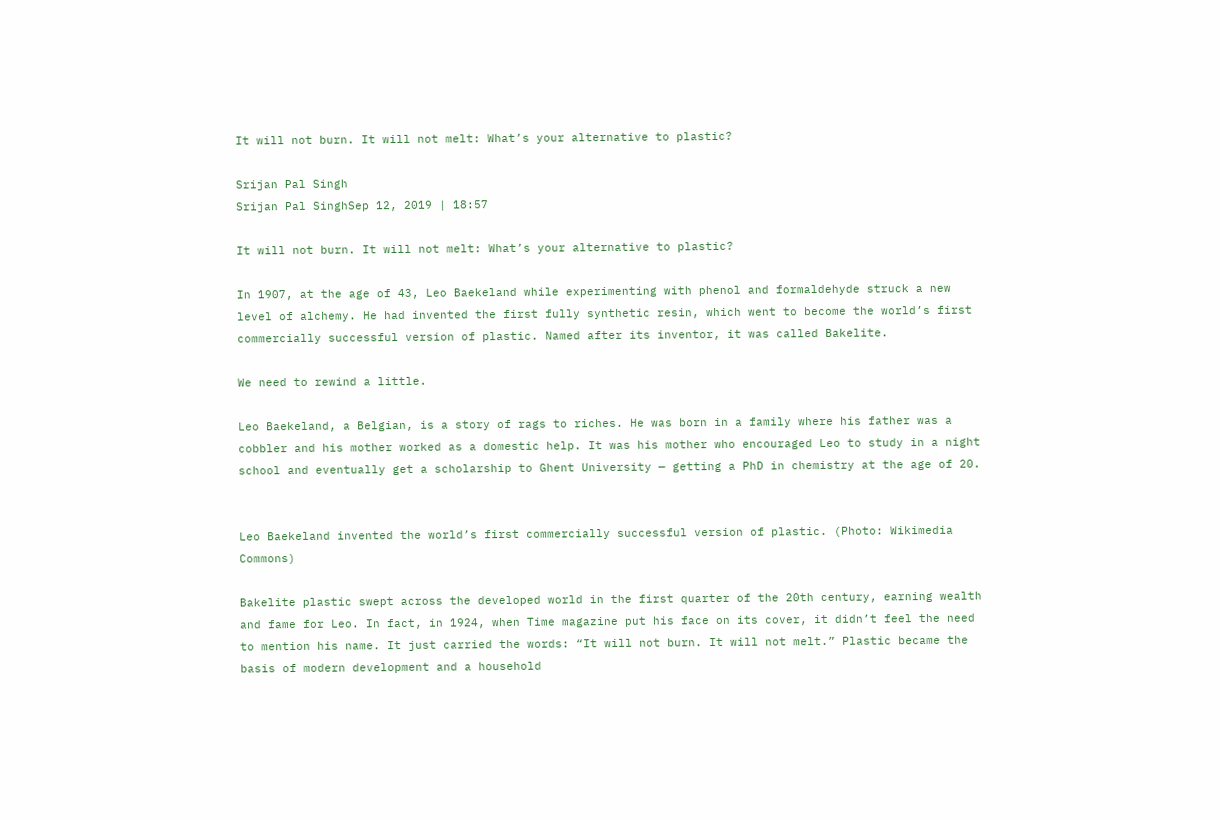It will not burn. It will not melt: What’s your alternative to plastic?

Srijan Pal Singh
Srijan Pal SinghSep 12, 2019 | 18:57

It will not burn. It will not melt: What’s your alternative to plastic?

In 1907, at the age of 43, Leo Baekeland while experimenting with phenol and formaldehyde struck a new level of alchemy. He had invented the first fully synthetic resin, which went to become the world’s first commercially successful version of plastic. Named after its inventor, it was called Bakelite.

We need to rewind a little.

Leo Baekeland, a Belgian, is a story of rags to riches. He was born in a family where his father was a cobbler and his mother worked as a domestic help. It was his mother who encouraged Leo to study in a night school and eventually get a scholarship to Ghent University — getting a PhD in chemistry at the age of 20.


Leo Baekeland invented the world’s first commercially successful version of plastic. (Photo: Wikimedia Commons)

Bakelite plastic swept across the developed world in the first quarter of the 20th century, earning wealth and fame for Leo. In fact, in 1924, when Time magazine put his face on its cover, it didn’t feel the need to mention his name. It just carried the words: “It will not burn. It will not melt.” Plastic became the basis of modern development and a household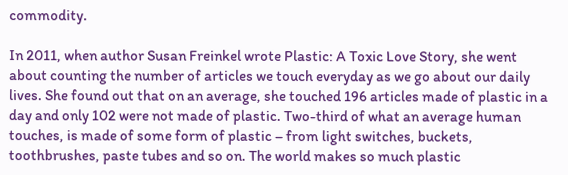commodity.

In 2011, when author Susan Freinkel wrote Plastic: A Toxic Love Story, she went about counting the number of articles we touch everyday as we go about our daily lives. She found out that on an average, she touched 196 articles made of plastic in a day and only 102 were not made of plastic. Two-third of what an average human touches, is made of some form of plastic – from light switches, buckets, toothbrushes, paste tubes and so on. The world makes so much plastic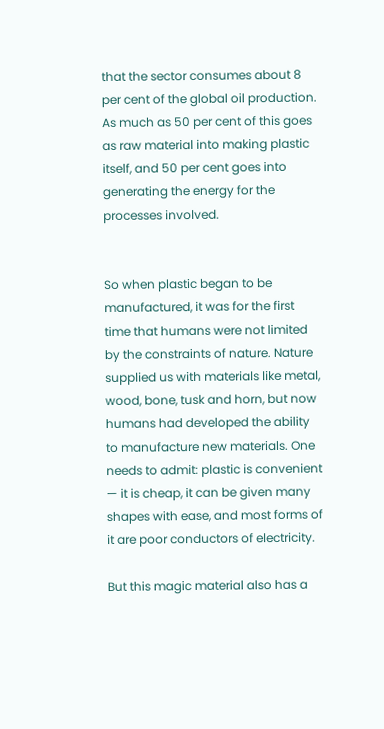that the sector consumes about 8 per cent of the global oil production. As much as 50 per cent of this goes as raw material into making plastic itself, and 50 per cent goes into generating the energy for the processes involved.


So when plastic began to be manufactured, it was for the first time that humans were not limited by the constraints of nature. Nature supplied us with materials like metal, wood, bone, tusk and horn, but now humans had developed the ability to manufacture new materials. One needs to admit: plastic is convenient — it is cheap, it can be given many shapes with ease, and most forms of it are poor conductors of electricity.

But this magic material also has a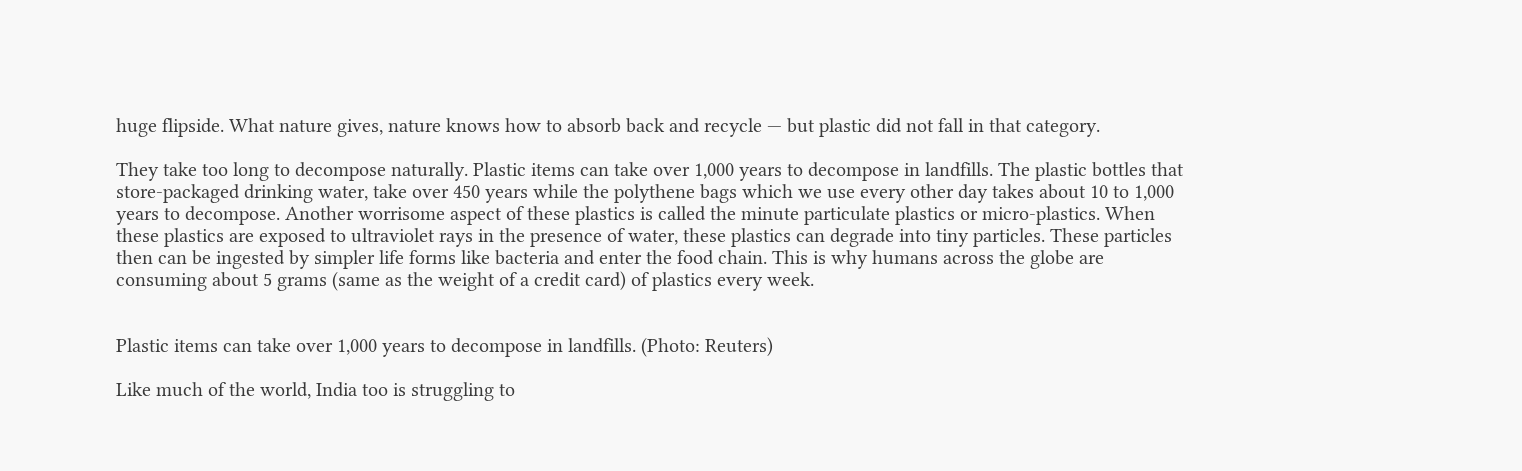huge flipside. What nature gives, nature knows how to absorb back and recycle — but plastic did not fall in that category.

They take too long to decompose naturally. Plastic items can take over 1,000 years to decompose in landfills. The plastic bottles that store-packaged drinking water, take over 450 years while the polythene bags which we use every other day takes about 10 to 1,000 years to decompose. Another worrisome aspect of these plastics is called the minute particulate plastics or micro-plastics. When these plastics are exposed to ultraviolet rays in the presence of water, these plastics can degrade into tiny particles. These particles then can be ingested by simpler life forms like bacteria and enter the food chain. This is why humans across the globe are consuming about 5 grams (same as the weight of a credit card) of plastics every week.


Plastic items can take over 1,000 years to decompose in landfills. (Photo: Reuters)

Like much of the world, India too is struggling to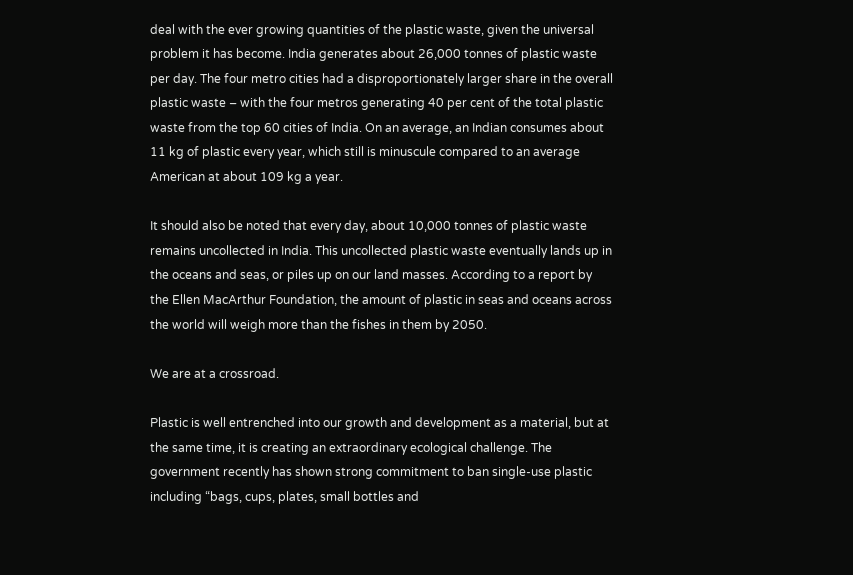deal with the ever growing quantities of the plastic waste, given the universal problem it has become. India generates about 26,000 tonnes of plastic waste per day. The four metro cities had a disproportionately larger share in the overall plastic waste – with the four metros generating 40 per cent of the total plastic waste from the top 60 cities of India. On an average, an Indian consumes about 11 kg of plastic every year, which still is minuscule compared to an average American at about 109 kg a year.

It should also be noted that every day, about 10,000 tonnes of plastic waste remains uncollected in India. This uncollected plastic waste eventually lands up in the oceans and seas, or piles up on our land masses. According to a report by the Ellen MacArthur Foundation, the amount of plastic in seas and oceans across the world will weigh more than the fishes in them by 2050.

We are at a crossroad.

Plastic is well entrenched into our growth and development as a material, but at the same time, it is creating an extraordinary ecological challenge. The government recently has shown strong commitment to ban single-use plastic including “bags, cups, plates, small bottles and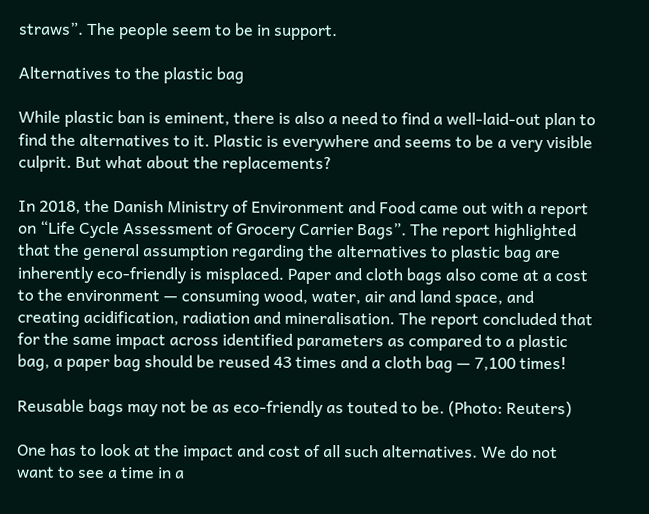straws”. The people seem to be in support.

Alternatives to the plastic bag

While plastic ban is eminent, there is also a need to find a well-laid-out plan to find the alternatives to it. Plastic is everywhere and seems to be a very visible culprit. But what about the replacements?

In 2018, the Danish Ministry of Environment and Food came out with a report on “Life Cycle Assessment of Grocery Carrier Bags”. The report highlighted that the general assumption regarding the alternatives to plastic bag are inherently eco-friendly is misplaced. Paper and cloth bags also come at a cost to the environment — consuming wood, water, air and land space, and creating acidification, radiation and mineralisation. The report concluded that for the same impact across identified parameters as compared to a plastic bag, a paper bag should be reused 43 times and a cloth bag — 7,100 times!

Reusable bags may not be as eco-friendly as touted to be. (Photo: Reuters)

One has to look at the impact and cost of all such alternatives. We do not want to see a time in a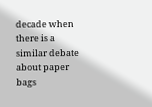decade when there is a similar debate about paper bags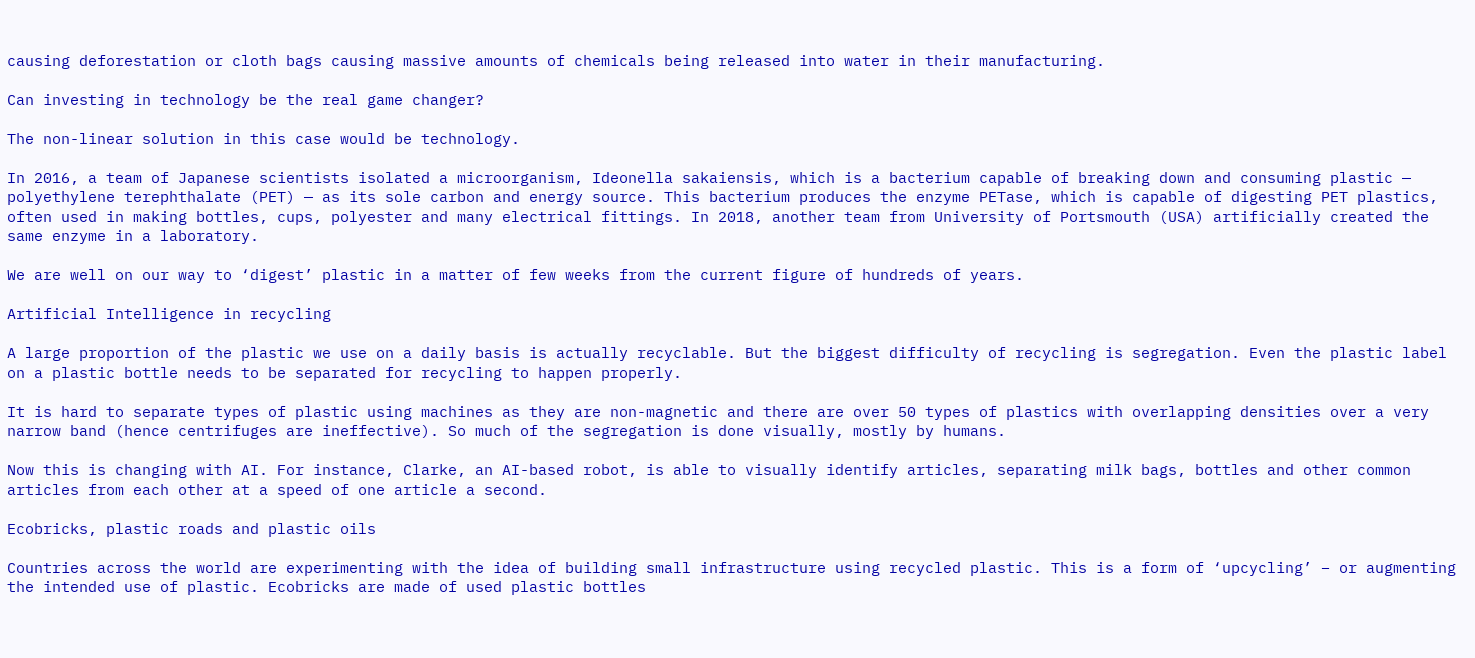causing deforestation or cloth bags causing massive amounts of chemicals being released into water in their manufacturing.

Can investing in technology be the real game changer?

The non-linear solution in this case would be technology.

In 2016, a team of Japanese scientists isolated a microorganism, Ideonella sakaiensis, which is a bacterium capable of breaking down and consuming plastic — polyethylene terephthalate (PET) — as its sole carbon and energy source. This bacterium produces the enzyme PETase, which is capable of digesting PET plastics, often used in making bottles, cups, polyester and many electrical fittings. In 2018, another team from University of Portsmouth (USA) artificially created the same enzyme in a laboratory.

We are well on our way to ‘digest’ plastic in a matter of few weeks from the current figure of hundreds of years.

Artificial Intelligence in recycling

A large proportion of the plastic we use on a daily basis is actually recyclable. But the biggest difficulty of recycling is segregation. Even the plastic label on a plastic bottle needs to be separated for recycling to happen properly.

It is hard to separate types of plastic using machines as they are non-magnetic and there are over 50 types of plastics with overlapping densities over a very narrow band (hence centrifuges are ineffective). So much of the segregation is done visually, mostly by humans.

Now this is changing with AI. For instance, Clarke, an AI-based robot, is able to visually identify articles, separating milk bags, bottles and other common articles from each other at a speed of one article a second.

Ecobricks, plastic roads and plastic oils

Countries across the world are experimenting with the idea of building small infrastructure using recycled plastic. This is a form of ‘upcycling’ – or augmenting the intended use of plastic. Ecobricks are made of used plastic bottles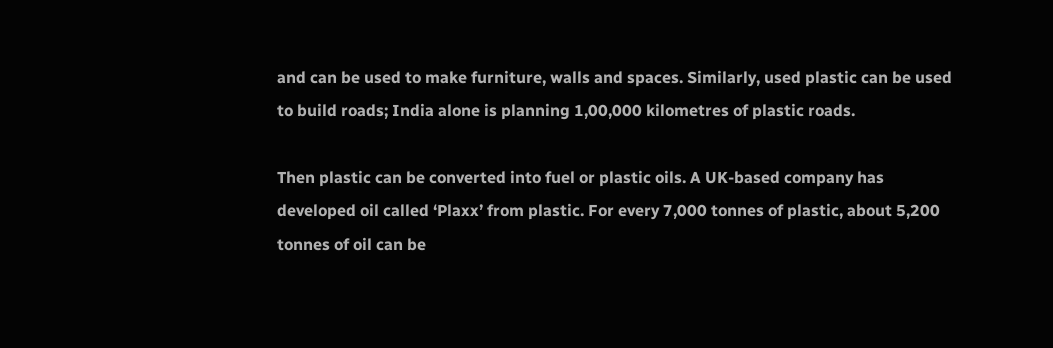and can be used to make furniture, walls and spaces. Similarly, used plastic can be used to build roads; India alone is planning 1,00,000 kilometres of plastic roads.

Then plastic can be converted into fuel or plastic oils. A UK-based company has developed oil called ‘Plaxx’ from plastic. For every 7,000 tonnes of plastic, about 5,200 tonnes of oil can be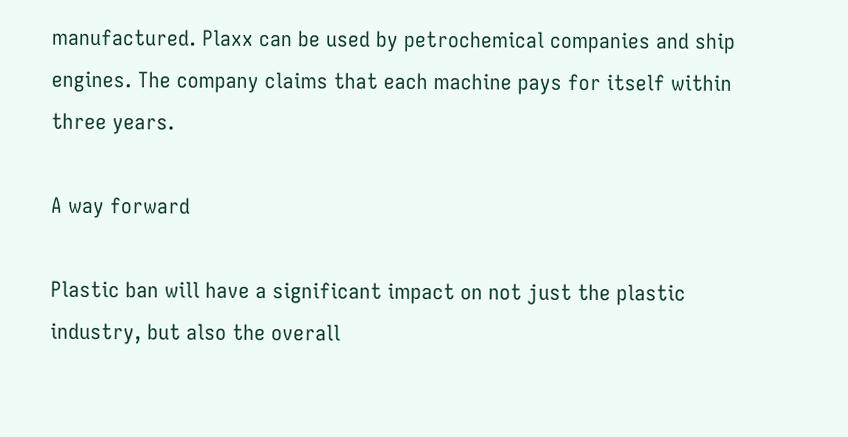manufactured. Plaxx can be used by petrochemical companies and ship engines. The company claims that each machine pays for itself within three years.

A way forward

Plastic ban will have a significant impact on not just the plastic industry, but also the overall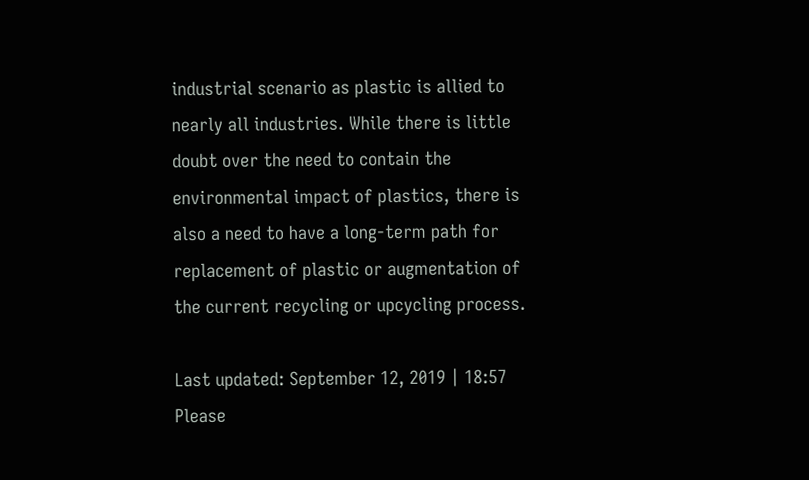industrial scenario as plastic is allied to nearly all industries. While there is little doubt over the need to contain the environmental impact of plastics, there is also a need to have a long-term path for replacement of plastic or augmentation of the current recycling or upcycling process.

Last updated: September 12, 2019 | 18:57
Please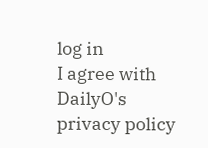log in
I agree with DailyO's privacy policy